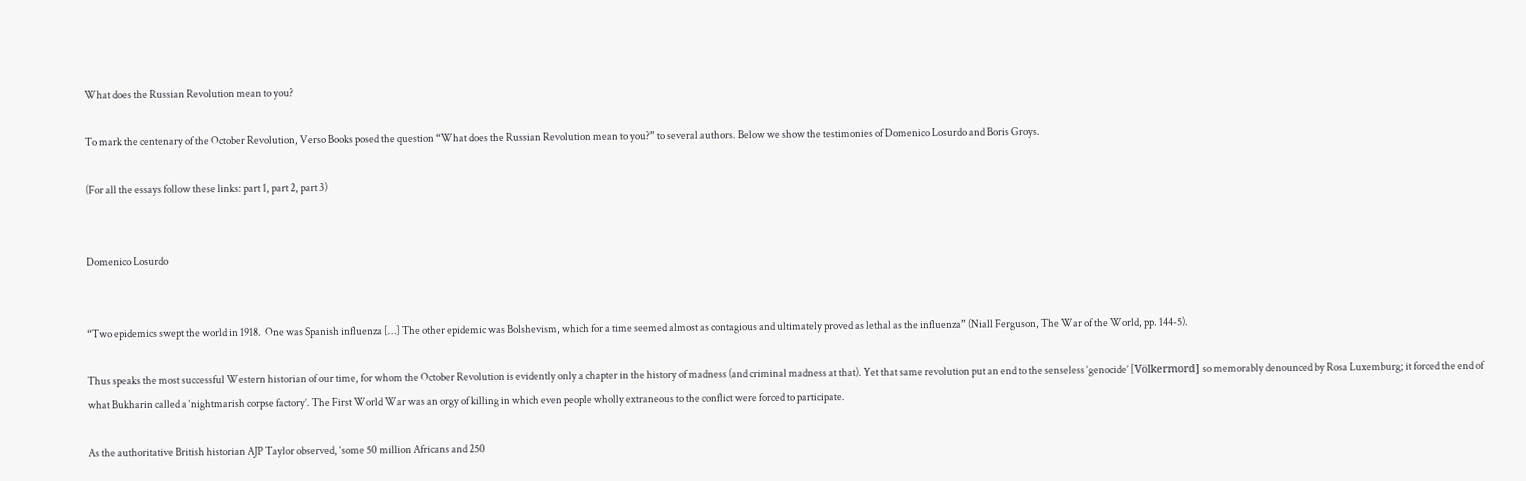What does the Russian Revolution mean to you?

To mark the centenary of the October Revolution, Verso Books posed the question “What does the Russian Revolution mean to you?” to several authors. Below we show the testimonies of Domenico Losurdo and Boris Groys.

(For all the essays follow these links: part 1, part 2, part 3)


Domenico Losurdo


“Two epidemics swept the world in 1918.  One was Spanish influenza […] The other epidemic was Bolshevism, which for a time seemed almost as contagious and ultimately proved as lethal as the influenza” (Niall Ferguson, The War of the World, pp. 144-5).

Thus speaks the most successful Western historian of our time, for whom the October Revolution is evidently only a chapter in the history of madness (and criminal madness at that). Yet that same revolution put an end to the senseless ‘genocide’ [Völkermord] so memorably denounced by Rosa Luxemburg; it forced the end of what Bukharin called a ‘nightmarish corpse factory’. The First World War was an orgy of killing in which even people wholly extraneous to the conflict were forced to participate.

As the authoritative British historian AJP Taylor observed, ‘some 50 million Africans and 250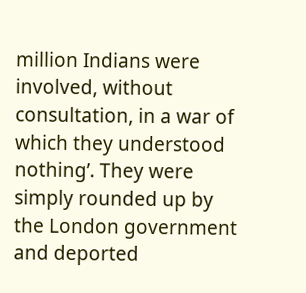million Indians were involved, without consultation, in a war of which they understood nothing’. They were simply rounded up by the London government and deported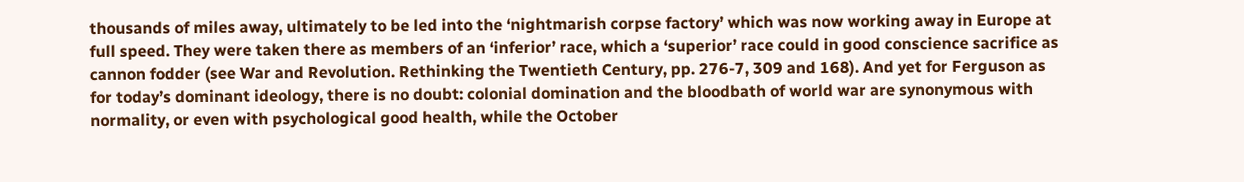thousands of miles away, ultimately to be led into the ‘nightmarish corpse factory’ which was now working away in Europe at full speed. They were taken there as members of an ‘inferior’ race, which a ‘superior’ race could in good conscience sacrifice as cannon fodder (see War and Revolution. Rethinking the Twentieth Century, pp. 276-7, 309 and 168). And yet for Ferguson as for today’s dominant ideology, there is no doubt: colonial domination and the bloodbath of world war are synonymous with normality, or even with psychological good health, while the October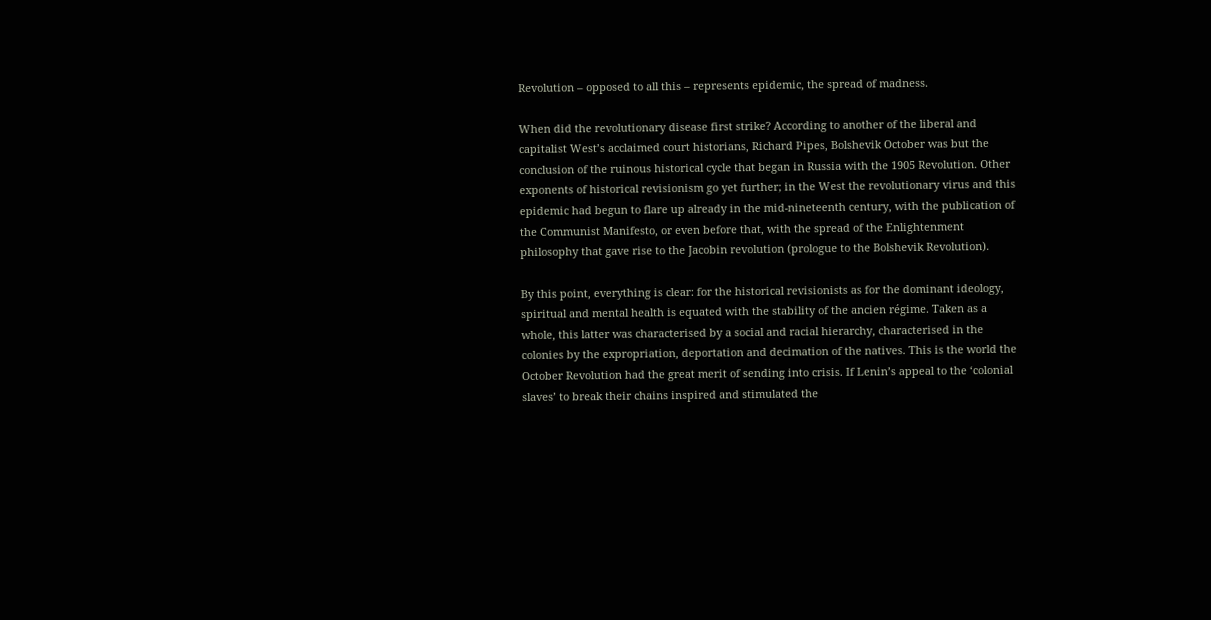Revolution – opposed to all this – represents epidemic, the spread of madness.

When did the revolutionary disease first strike? According to another of the liberal and capitalist West’s acclaimed court historians, Richard Pipes, Bolshevik October was but the conclusion of the ruinous historical cycle that began in Russia with the 1905 Revolution. Other exponents of historical revisionism go yet further; in the West the revolutionary virus and this epidemic had begun to flare up already in the mid-nineteenth century, with the publication of the Communist Manifesto, or even before that, with the spread of the Enlightenment philosophy that gave rise to the Jacobin revolution (prologue to the Bolshevik Revolution).

By this point, everything is clear: for the historical revisionists as for the dominant ideology, spiritual and mental health is equated with the stability of the ancien régime. Taken as a whole, this latter was characterised by a social and racial hierarchy, characterised in the colonies by the expropriation, deportation and decimation of the natives. This is the world the October Revolution had the great merit of sending into crisis. If Lenin’s appeal to the ‘colonial slaves’ to break their chains inspired and stimulated the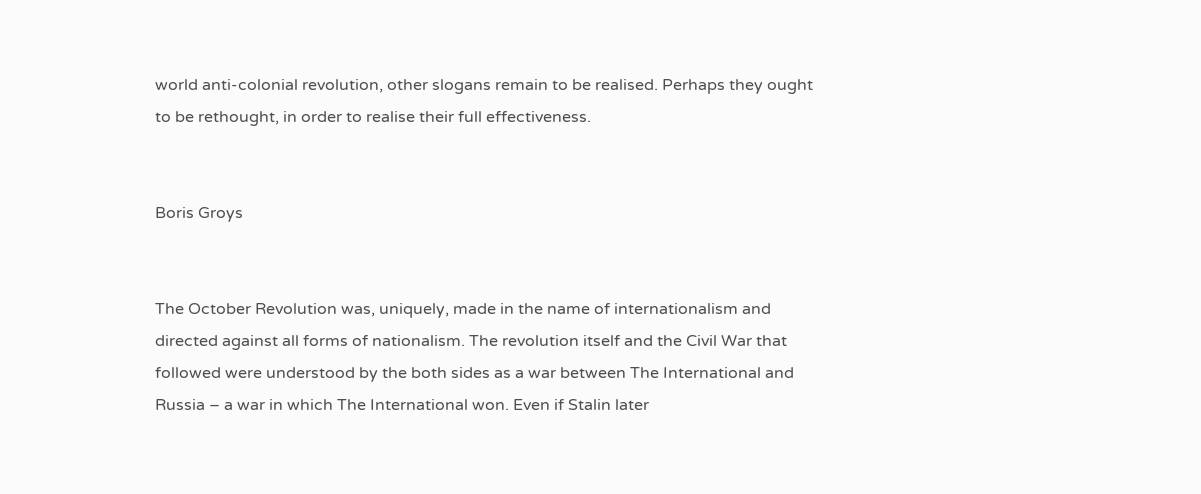world anti-colonial revolution, other slogans remain to be realised. Perhaps they ought to be rethought, in order to realise their full effectiveness.


Boris Groys


The October Revolution was, uniquely, made in the name of internationalism and directed against all forms of nationalism. The revolution itself and the Civil War that followed were understood by the both sides as a war between The International and Russia – a war in which The International won. Even if Stalin later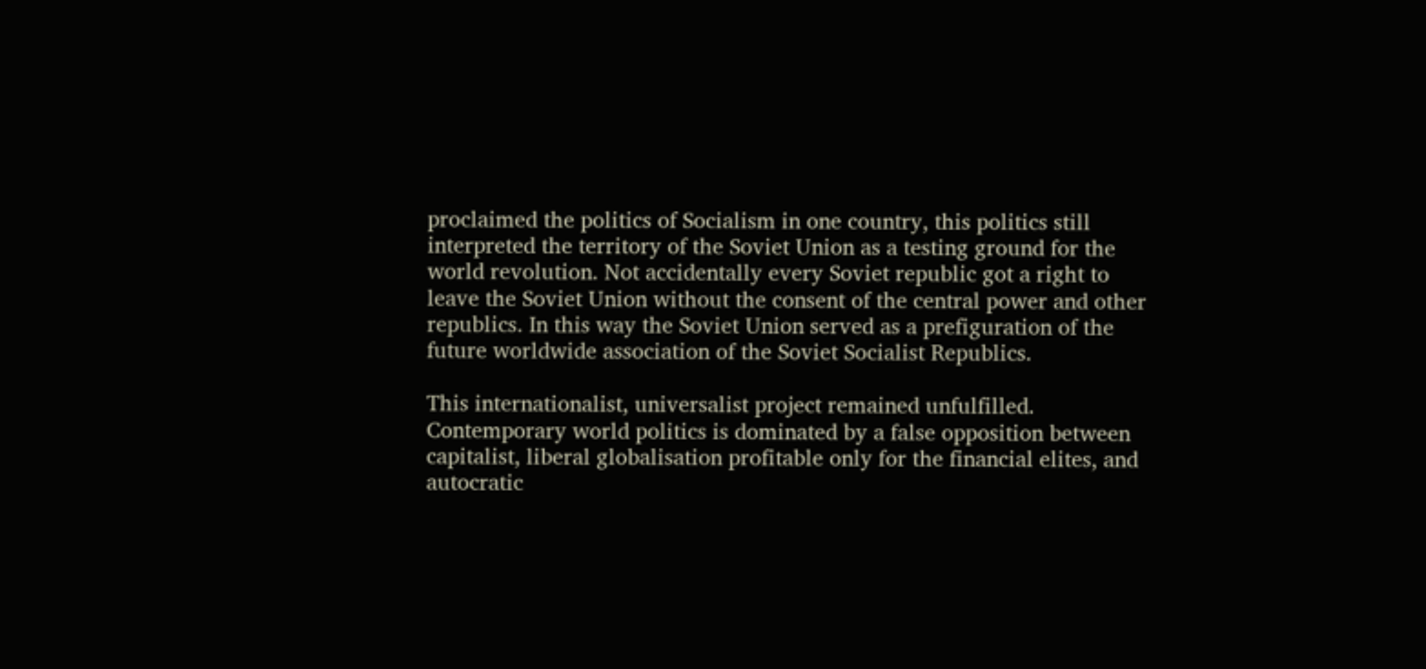proclaimed the politics of Socialism in one country, this politics still interpreted the territory of the Soviet Union as a testing ground for the world revolution. Not accidentally every Soviet republic got a right to leave the Soviet Union without the consent of the central power and other republics. In this way the Soviet Union served as a prefiguration of the future worldwide association of the Soviet Socialist Republics.

This internationalist, universalist project remained unfulfilled. Contemporary world politics is dominated by a false opposition between capitalist, liberal globalisation profitable only for the financial elites, and autocratic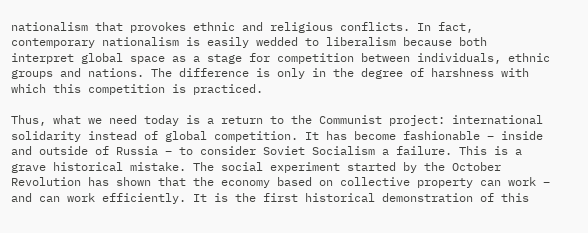nationalism that provokes ethnic and religious conflicts. In fact, contemporary nationalism is easily wedded to liberalism because both interpret global space as a stage for competition between individuals, ethnic groups and nations. The difference is only in the degree of harshness with which this competition is practiced.

Thus, what we need today is a return to the Communist project: international solidarity instead of global competition. It has become fashionable – inside and outside of Russia – to consider Soviet Socialism a failure. This is a grave historical mistake. The social experiment started by the October Revolution has shown that the economy based on collective property can work – and can work efficiently. It is the first historical demonstration of this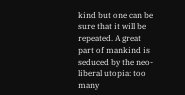kind but one can be sure that it will be repeated. A great part of mankind is seduced by the neo-liberal utopia: too many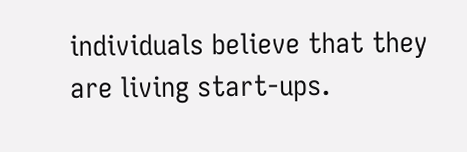individuals believe that they are living start-ups.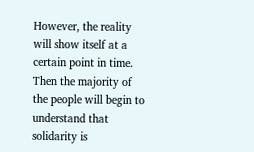However, the reality will show itself at a certain point in time. Then the majority of the people will begin to understand that solidarity is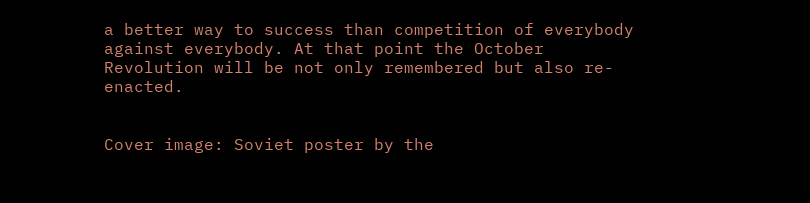a better way to success than competition of everybody against everybody. At that point the October Revolution will be not only remembered but also re-enacted.


Cover image: Soviet poster by the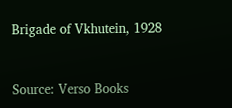Brigade of Vkhutein, 1928


Source: Verso Books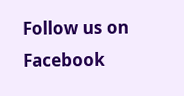Follow us on Facebook